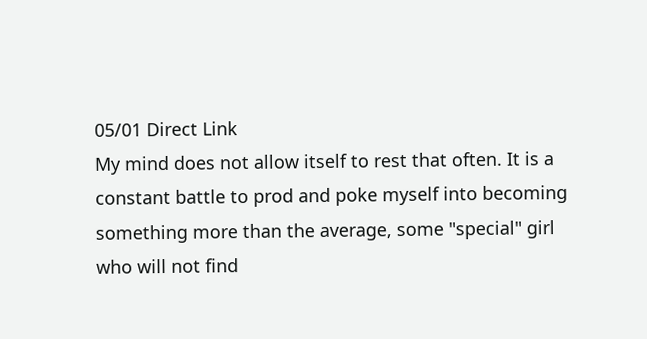05/01 Direct Link
My mind does not allow itself to rest that often. It is a constant battle to prod and poke myself into becoming something more than the average, some "special" girl who will not find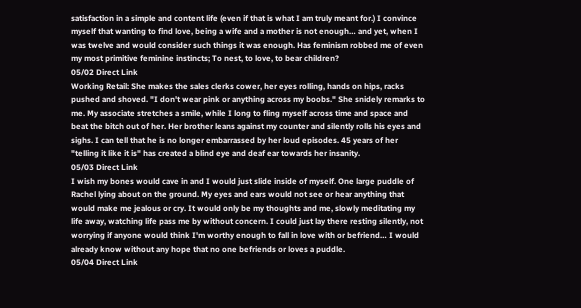satisfaction in a simple and content life (even if that is what I am truly meant for.) I convince myself that wanting to find love, being a wife and a mother is not enough… and yet, when I was twelve and would consider such things it was enough. Has feminism robbed me of even my most primitive feminine instincts; To nest, to love, to bear children?
05/02 Direct Link
Working Retail: She makes the sales clerks cower, her eyes rolling, hands on hips, racks pushed and shoved. "I don't wear pink or anything across my boobs." She snidely remarks to me. My associate stretches a smile, while I long to fling myself across time and space and beat the bitch out of her. Her brother leans against my counter and silently rolls his eyes and sighs. I can tell that he is no longer embarrassed by her loud episodes. 45 years of her "telling it like it is" has created a blind eye and deaf ear towards her insanity.
05/03 Direct Link
I wish my bones would cave in and I would just slide inside of myself. One large puddle of Rachel lying about on the ground. My eyes and ears would not see or hear anything that would make me jealous or cry. It would only be my thoughts and me, slowly meditating my life away, watching life pass me by without concern. I could just lay there resting silently, not worrying if anyone would think I'm worthy enough to fall in love with or befriend… I would already know without any hope that no one befriends or loves a puddle.
05/04 Direct Link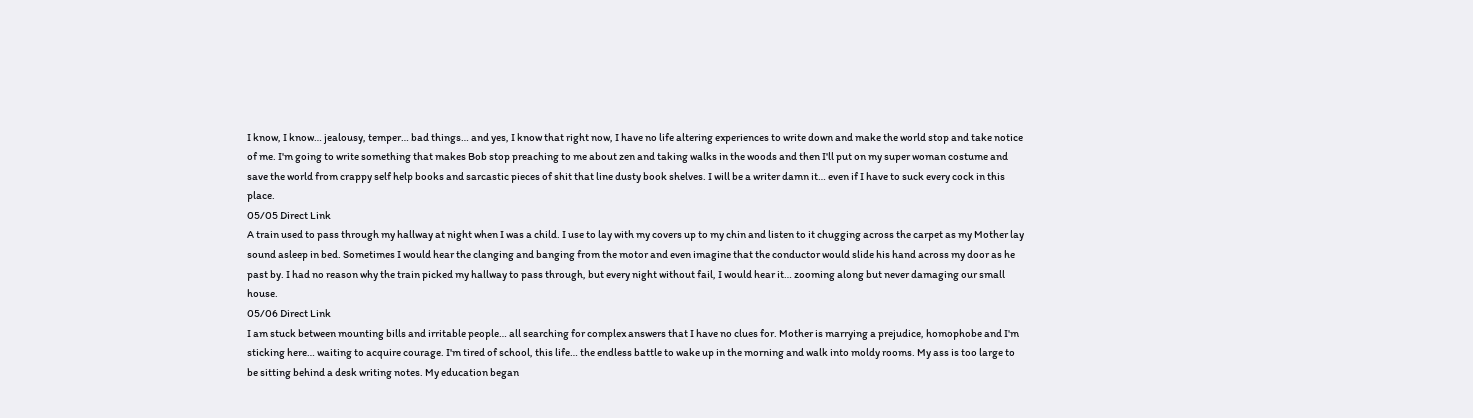I know, I know… jealousy, temper… bad things… and yes, I know that right now, I have no life altering experiences to write down and make the world stop and take notice of me. I'm going to write something that makes Bob stop preaching to me about zen and taking walks in the woods and then I'll put on my super woman costume and save the world from crappy self help books and sarcastic pieces of shit that line dusty book shelves. I will be a writer damn it… even if I have to suck every cock in this place.
05/05 Direct Link
A train used to pass through my hallway at night when I was a child. I use to lay with my covers up to my chin and listen to it chugging across the carpet as my Mother lay sound asleep in bed. Sometimes I would hear the clanging and banging from the motor and even imagine that the conductor would slide his hand across my door as he past by. I had no reason why the train picked my hallway to pass through, but every night without fail, I would hear it… zooming along but never damaging our small house.
05/06 Direct Link
I am stuck between mounting bills and irritable people… all searching for complex answers that I have no clues for. Mother is marrying a prejudice, homophobe and I'm sticking here… waiting to acquire courage. I'm tired of school, this life… the endless battle to wake up in the morning and walk into moldy rooms. My ass is too large to be sitting behind a desk writing notes. My education began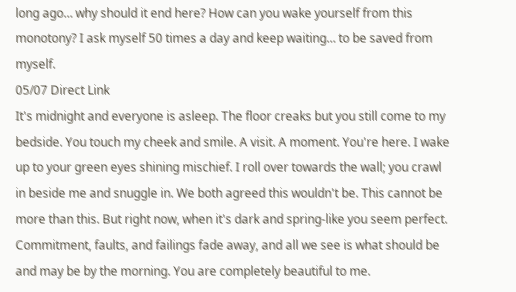long ago… why should it end here? How can you wake yourself from this monotony? I ask myself 50 times a day and keep waiting… to be saved from myself.
05/07 Direct Link
It's midnight and everyone is asleep. The floor creaks but you still come to my bedside. You touch my cheek and smile. A visit. A moment. You're here. I wake up to your green eyes shining mischief. I roll over towards the wall; you crawl in beside me and snuggle in. We both agreed this wouldn't be. This cannot be more than this. But right now, when it's dark and spring-like you seem perfect. Commitment, faults, and failings fade away, and all we see is what should be and may be by the morning. You are completely beautiful to me.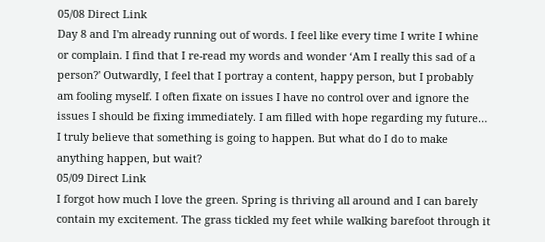05/08 Direct Link
Day 8 and I'm already running out of words. I feel like every time I write I whine or complain. I find that I re-read my words and wonder ‘Am I really this sad of a person?' Outwardly, I feel that I portray a content, happy person, but I probably am fooling myself. I often fixate on issues I have no control over and ignore the issues I should be fixing immediately. I am filled with hope regarding my future… I truly believe that something is going to happen. But what do I do to make anything happen, but wait?
05/09 Direct Link
I forgot how much I love the green. Spring is thriving all around and I can barely contain my excitement. The grass tickled my feet while walking barefoot through it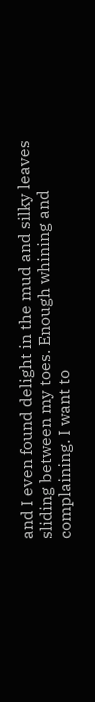and I even found delight in the mud and silky leaves sliding between my toes. Enough whining and complaining. I want to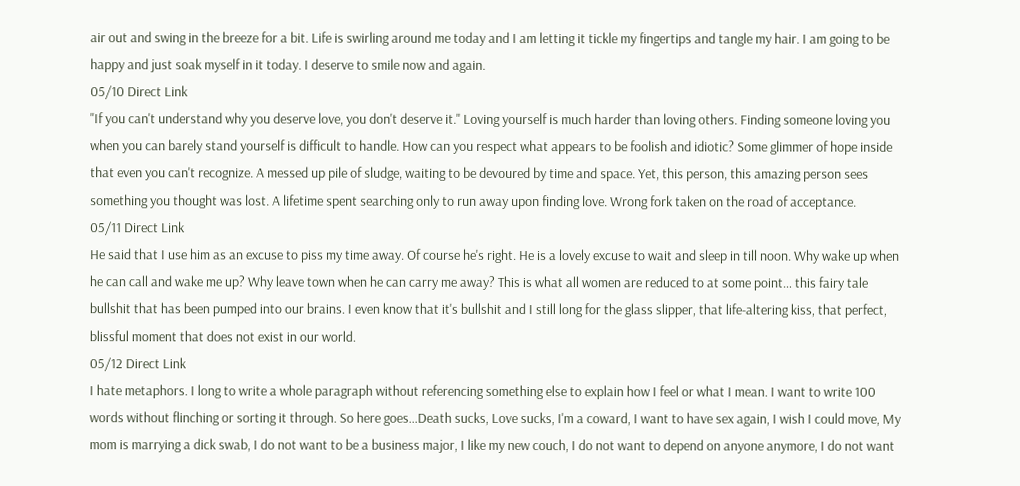air out and swing in the breeze for a bit. Life is swirling around me today and I am letting it tickle my fingertips and tangle my hair. I am going to be happy and just soak myself in it today. I deserve to smile now and again.
05/10 Direct Link
"If you can't understand why you deserve love, you don't deserve it." Loving yourself is much harder than loving others. Finding someone loving you when you can barely stand yourself is difficult to handle. How can you respect what appears to be foolish and idiotic? Some glimmer of hope inside that even you can't recognize. A messed up pile of sludge, waiting to be devoured by time and space. Yet, this person, this amazing person sees something you thought was lost. A lifetime spent searching only to run away upon finding love. Wrong fork taken on the road of acceptance.
05/11 Direct Link
He said that I use him as an excuse to piss my time away. Of course he's right. He is a lovely excuse to wait and sleep in till noon. Why wake up when he can call and wake me up? Why leave town when he can carry me away? This is what all women are reduced to at some point… this fairy tale bullshit that has been pumped into our brains. I even know that it's bullshit and I still long for the glass slipper, that life-altering kiss, that perfect, blissful moment that does not exist in our world.
05/12 Direct Link
I hate metaphors. I long to write a whole paragraph without referencing something else to explain how I feel or what I mean. I want to write 100 words without flinching or sorting it through. So here goes…Death sucks, Love sucks, I'm a coward, I want to have sex again, I wish I could move, My mom is marrying a dick swab, I do not want to be a business major, I like my new couch, I do not want to depend on anyone anymore, I do not want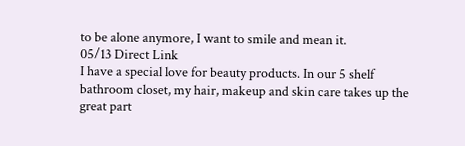to be alone anymore, I want to smile and mean it.
05/13 Direct Link
I have a special love for beauty products. In our 5 shelf bathroom closet, my hair, makeup and skin care takes up the great part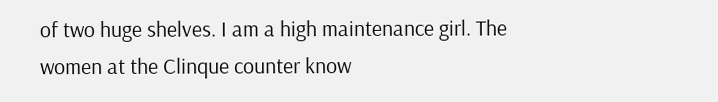of two huge shelves. I am a high maintenance girl. The women at the Clinque counter know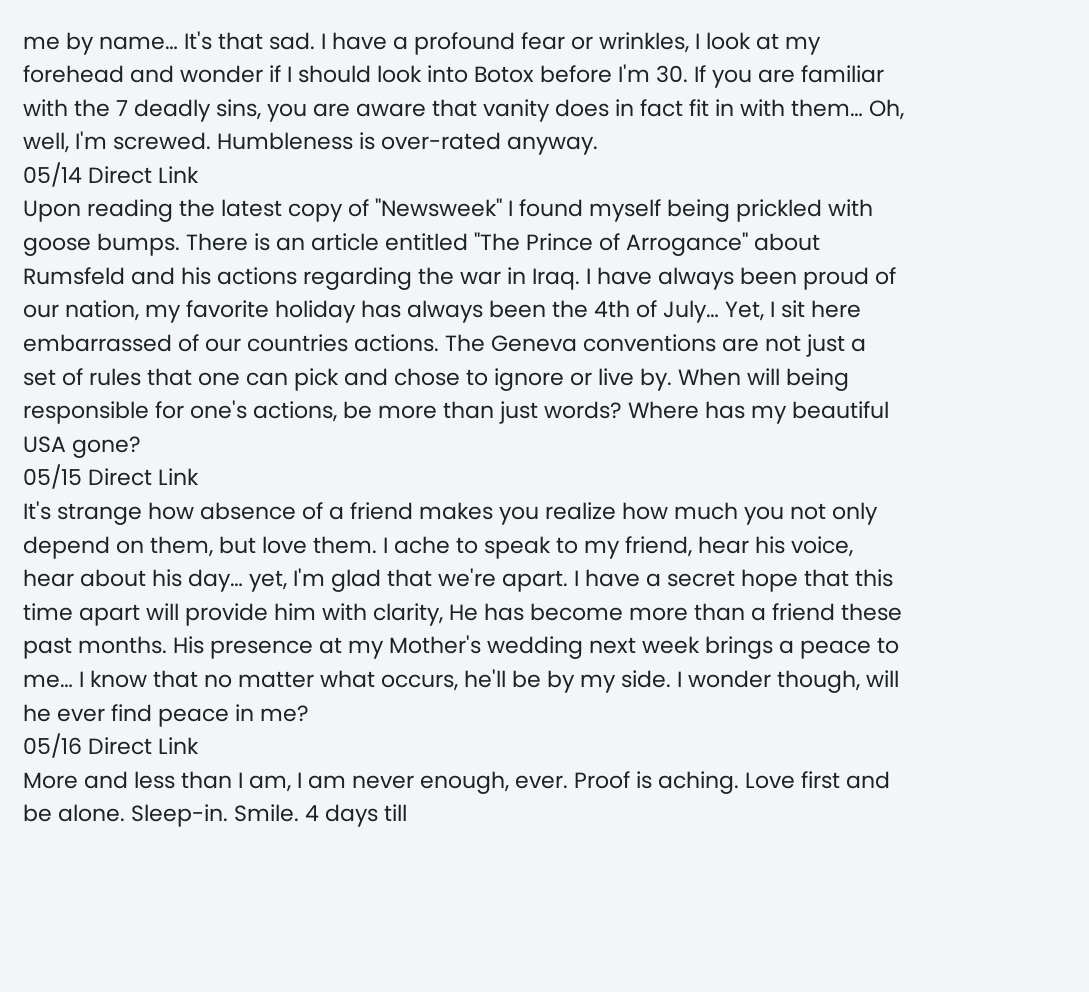me by name… It's that sad. I have a profound fear or wrinkles, I look at my forehead and wonder if I should look into Botox before I'm 30. If you are familiar with the 7 deadly sins, you are aware that vanity does in fact fit in with them… Oh, well, I'm screwed. Humbleness is over-rated anyway.
05/14 Direct Link
Upon reading the latest copy of "Newsweek" I found myself being prickled with goose bumps. There is an article entitled "The Prince of Arrogance" about Rumsfeld and his actions regarding the war in Iraq. I have always been proud of our nation, my favorite holiday has always been the 4th of July… Yet, I sit here embarrassed of our countries actions. The Geneva conventions are not just a set of rules that one can pick and chose to ignore or live by. When will being responsible for one's actions, be more than just words? Where has my beautiful USA gone?
05/15 Direct Link
It's strange how absence of a friend makes you realize how much you not only depend on them, but love them. I ache to speak to my friend, hear his voice, hear about his day… yet, I'm glad that we're apart. I have a secret hope that this time apart will provide him with clarity, He has become more than a friend these past months. His presence at my Mother's wedding next week brings a peace to me… I know that no matter what occurs, he'll be by my side. I wonder though, will he ever find peace in me?
05/16 Direct Link
More and less than I am, I am never enough, ever. Proof is aching. Love first and be alone. Sleep-in. Smile. 4 days till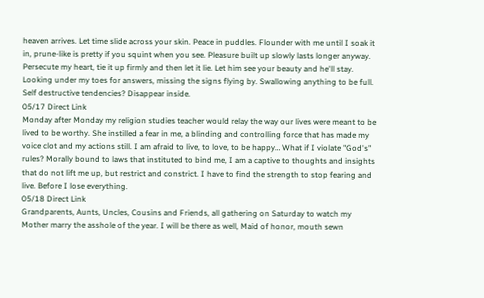heaven arrives. Let time slide across your skin. Peace in puddles. Flounder with me until I soak it in, prune-like is pretty if you squint when you see. Pleasure built up slowly lasts longer anyway. Persecute my heart, tie it up firmly and then let it lie. Let him see your beauty and he'll stay. Looking under my toes for answers, missing the signs flying by. Swallowing anything to be full. Self destructive tendencies? Disappear inside.
05/17 Direct Link
Monday after Monday my religion studies teacher would relay the way our lives were meant to be lived to be worthy. She instilled a fear in me, a blinding and controlling force that has made my voice clot and my actions still. I am afraid to live, to love, to be happy… What if I violate "God's" rules? Morally bound to laws that instituted to bind me, I am a captive to thoughts and insights that do not lift me up, but restrict and constrict. I have to find the strength to stop fearing and live. Before I lose everything.
05/18 Direct Link
Grandparents, Aunts, Uncles, Cousins and Friends, all gathering on Saturday to watch my Mother marry the asshole of the year. I will be there as well, Maid of honor, mouth sewn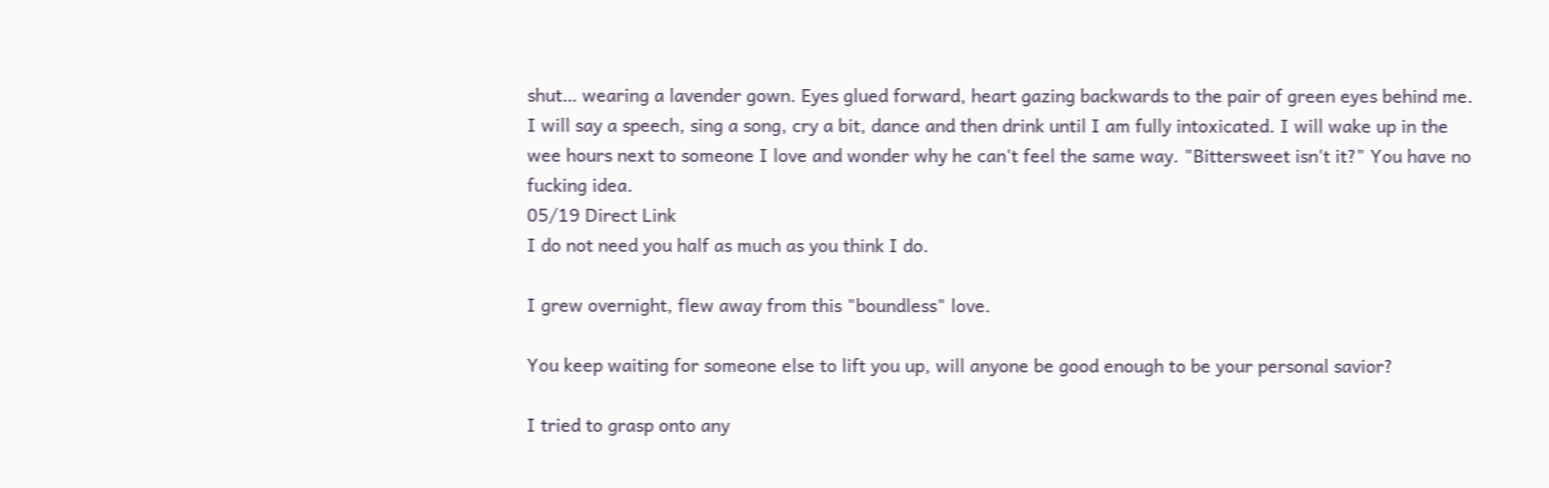shut… wearing a lavender gown. Eyes glued forward, heart gazing backwards to the pair of green eyes behind me. I will say a speech, sing a song, cry a bit, dance and then drink until I am fully intoxicated. I will wake up in the wee hours next to someone I love and wonder why he can't feel the same way. "Bittersweet isn't it?" You have no fucking idea.
05/19 Direct Link
I do not need you half as much as you think I do.

I grew overnight, flew away from this "boundless" love.

You keep waiting for someone else to lift you up, will anyone be good enough to be your personal savior?

I tried to grasp onto any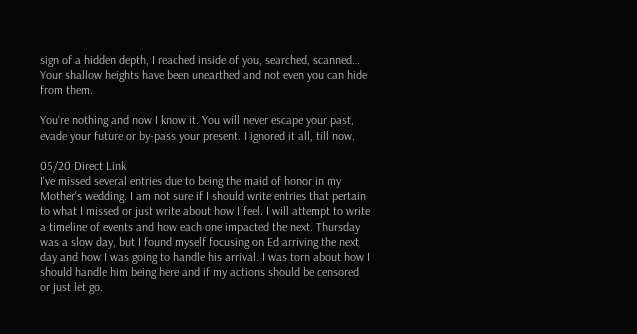sign of a hidden depth, I reached inside of you, searched, scanned… Your shallow heights have been unearthed and not even you can hide from them.

You're nothing and now I know it. You will never escape your past, evade your future or by-pass your present. I ignored it all, till now.

05/20 Direct Link
I've missed several entries due to being the maid of honor in my Mother's wedding. I am not sure if I should write entries that pertain to what I missed or just write about how I feel. I will attempt to write a timeline of events and how each one impacted the next. Thursday was a slow day, but I found myself focusing on Ed arriving the next day and how I was going to handle his arrival. I was torn about how I should handle him being here and if my actions should be censored or just let go.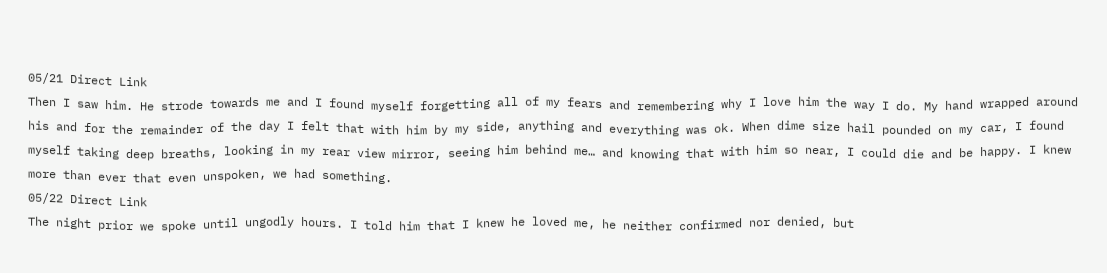05/21 Direct Link
Then I saw him. He strode towards me and I found myself forgetting all of my fears and remembering why I love him the way I do. My hand wrapped around his and for the remainder of the day I felt that with him by my side, anything and everything was ok. When dime size hail pounded on my car, I found myself taking deep breaths, looking in my rear view mirror, seeing him behind me… and knowing that with him so near, I could die and be happy. I knew more than ever that even unspoken, we had something.
05/22 Direct Link
The night prior we spoke until ungodly hours. I told him that I knew he loved me, he neither confirmed nor denied, but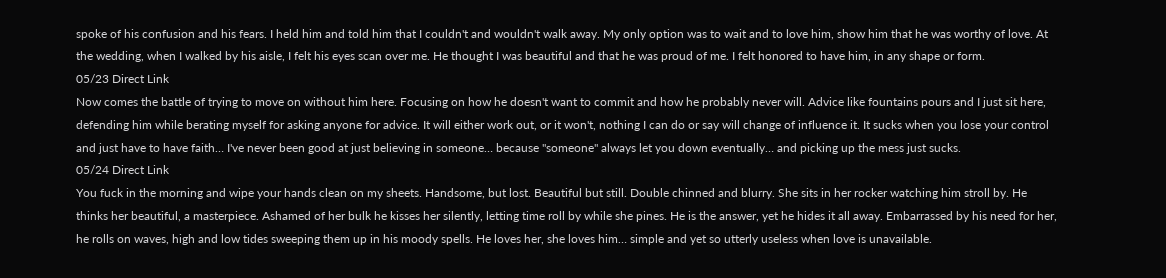spoke of his confusion and his fears. I held him and told him that I couldn't and wouldn't walk away. My only option was to wait and to love him, show him that he was worthy of love. At the wedding, when I walked by his aisle, I felt his eyes scan over me. He thought I was beautiful and that he was proud of me. I felt honored to have him, in any shape or form.
05/23 Direct Link
Now comes the battle of trying to move on without him here. Focusing on how he doesn't want to commit and how he probably never will. Advice like fountains pours and I just sit here, defending him while berating myself for asking anyone for advice. It will either work out, or it won't, nothing I can do or say will change of influence it. It sucks when you lose your control and just have to have faith… I've never been good at just believing in someone… because "someone" always let you down eventually… and picking up the mess just sucks.
05/24 Direct Link
You fuck in the morning and wipe your hands clean on my sheets. Handsome, but lost. Beautiful but still. Double chinned and blurry. She sits in her rocker watching him stroll by. He thinks her beautiful, a masterpiece. Ashamed of her bulk he kisses her silently, letting time roll by while she pines. He is the answer, yet he hides it all away. Embarrassed by his need for her, he rolls on waves, high and low tides sweeping them up in his moody spells. He loves her, she loves him… simple and yet so utterly useless when love is unavailable.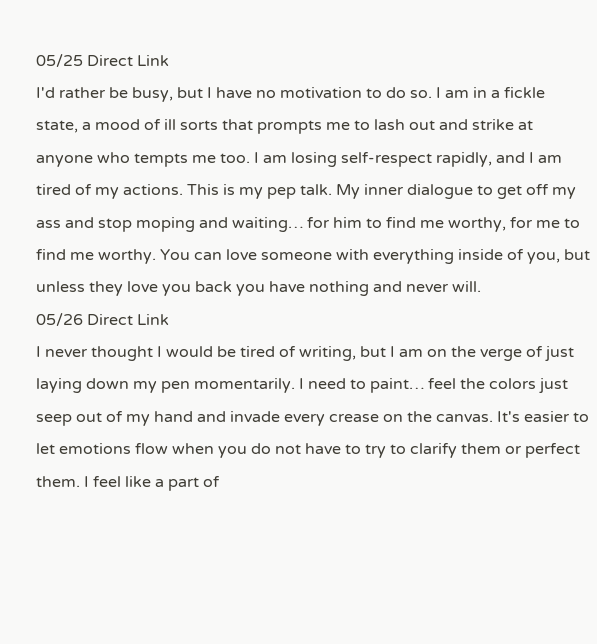05/25 Direct Link
I'd rather be busy, but I have no motivation to do so. I am in a fickle state, a mood of ill sorts that prompts me to lash out and strike at anyone who tempts me too. I am losing self-respect rapidly, and I am tired of my actions. This is my pep talk. My inner dialogue to get off my ass and stop moping and waiting… for him to find me worthy, for me to find me worthy. You can love someone with everything inside of you, but unless they love you back you have nothing and never will.
05/26 Direct Link
I never thought I would be tired of writing, but I am on the verge of just laying down my pen momentarily. I need to paint… feel the colors just seep out of my hand and invade every crease on the canvas. It's easier to let emotions flow when you do not have to try to clarify them or perfect them. I feel like a part of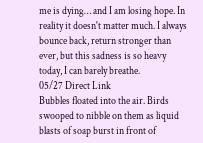me is dying… and I am losing hope. In reality it doesn't matter much. I always bounce back, return stronger than ever, but this sadness is so heavy today, I can barely breathe.
05/27 Direct Link
Bubbles floated into the air. Birds swooped to nibble on them as liquid blasts of soap burst in front of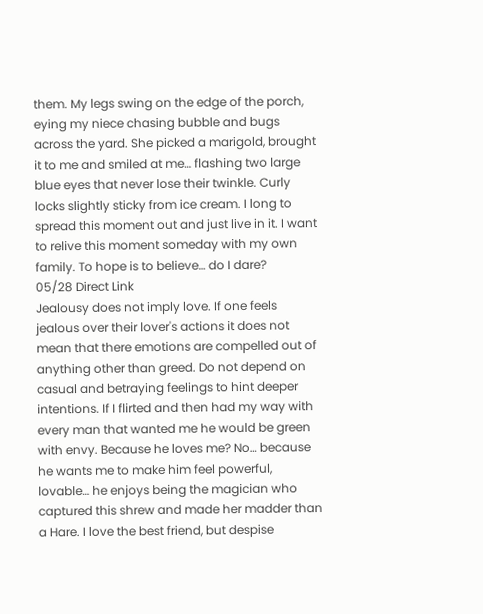them. My legs swing on the edge of the porch, eying my niece chasing bubble and bugs across the yard. She picked a marigold, brought it to me and smiled at me… flashing two large blue eyes that never lose their twinkle. Curly locks slightly sticky from ice cream. I long to spread this moment out and just live in it. I want to relive this moment someday with my own family. To hope is to believe… do I dare?
05/28 Direct Link
Jealousy does not imply love. If one feels jealous over their lover's actions it does not mean that there emotions are compelled out of anything other than greed. Do not depend on casual and betraying feelings to hint deeper intentions. If I flirted and then had my way with every man that wanted me he would be green with envy. Because he loves me? No… because he wants me to make him feel powerful, lovable… he enjoys being the magician who captured this shrew and made her madder than a Hare. I love the best friend, but despise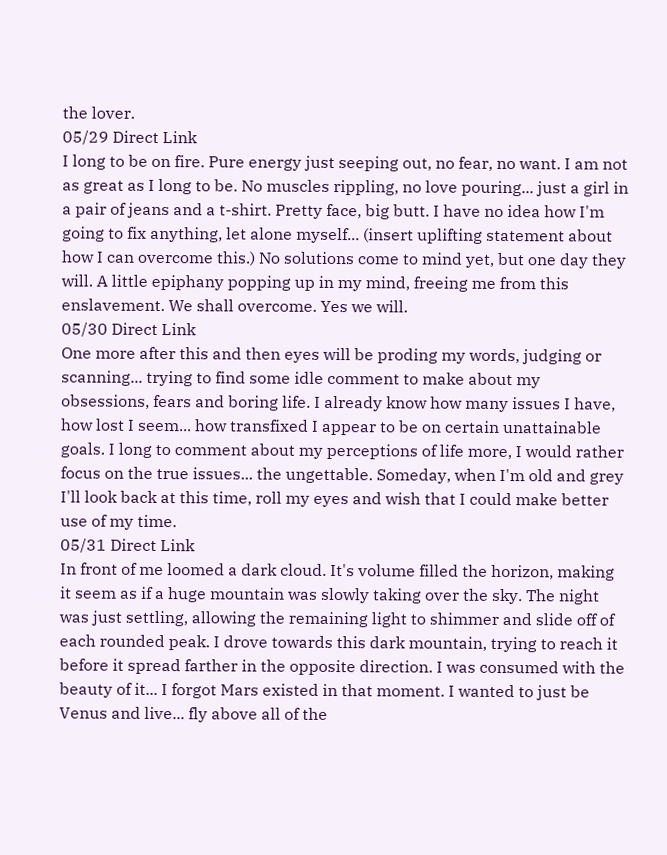the lover.
05/29 Direct Link
I long to be on fire. Pure energy just seeping out, no fear, no want. I am not as great as I long to be. No muscles rippling, no love pouring... just a girl in a pair of jeans and a t-shirt. Pretty face, big butt. I have no idea how I'm going to fix anything, let alone myself... (insert uplifting statement about how I can overcome this.) No solutions come to mind yet, but one day they will. A little epiphany popping up in my mind, freeing me from this enslavement. We shall overcome. Yes we will.
05/30 Direct Link
One more after this and then eyes will be proding my words, judging or scanning... trying to find some idle comment to make about my obsessions, fears and boring life. I already know how many issues I have, how lost I seem... how transfixed I appear to be on certain unattainable goals. I long to comment about my perceptions of life more, I would rather focus on the true issues... the ungettable. Someday, when I'm old and grey I'll look back at this time, roll my eyes and wish that I could make better use of my time.
05/31 Direct Link
In front of me loomed a dark cloud. It's volume filled the horizon, making it seem as if a huge mountain was slowly taking over the sky. The night was just settling, allowing the remaining light to shimmer and slide off of each rounded peak. I drove towards this dark mountain, trying to reach it before it spread farther in the opposite direction. I was consumed with the beauty of it... I forgot Mars existed in that moment. I wanted to just be Venus and live... fly above all of the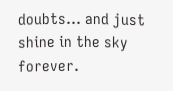doubts... and just shine in the sky forever.